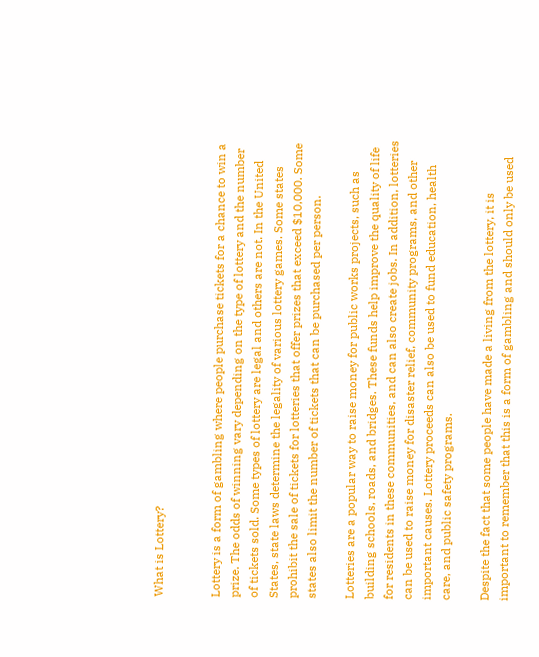What is Lottery?


Lottery is a form of gambling where people purchase tickets for a chance to win a prize. The odds of winning vary depending on the type of lottery and the number of tickets sold. Some types of lottery are legal and others are not. In the United States, state laws determine the legality of various lottery games. Some states prohibit the sale of tickets for lotteries that offer prizes that exceed $10,000. Some states also limit the number of tickets that can be purchased per person.

Lotteries are a popular way to raise money for public works projects, such as building schools, roads, and bridges. These funds help improve the quality of life for residents in these communities, and can also create jobs. In addition, lotteries can be used to raise money for disaster relief, community programs, and other important causes. Lottery proceeds can also be used to fund education, health care, and public safety programs.

Despite the fact that some people have made a living from the lottery, it is important to remember that this is a form of gambling and should only be used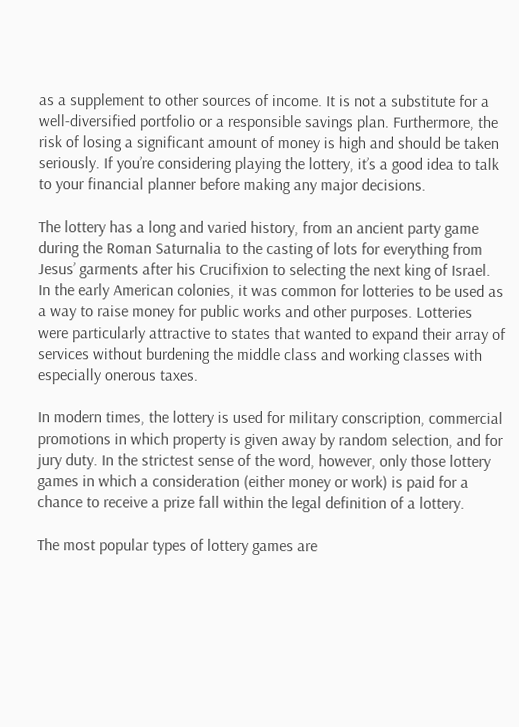as a supplement to other sources of income. It is not a substitute for a well-diversified portfolio or a responsible savings plan. Furthermore, the risk of losing a significant amount of money is high and should be taken seriously. If you’re considering playing the lottery, it’s a good idea to talk to your financial planner before making any major decisions.

The lottery has a long and varied history, from an ancient party game during the Roman Saturnalia to the casting of lots for everything from Jesus’ garments after his Crucifixion to selecting the next king of Israel. In the early American colonies, it was common for lotteries to be used as a way to raise money for public works and other purposes. Lotteries were particularly attractive to states that wanted to expand their array of services without burdening the middle class and working classes with especially onerous taxes.

In modern times, the lottery is used for military conscription, commercial promotions in which property is given away by random selection, and for jury duty. In the strictest sense of the word, however, only those lottery games in which a consideration (either money or work) is paid for a chance to receive a prize fall within the legal definition of a lottery.

The most popular types of lottery games are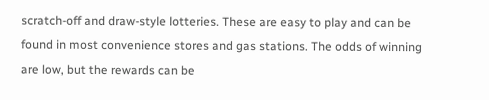scratch-off and draw-style lotteries. These are easy to play and can be found in most convenience stores and gas stations. The odds of winning are low, but the rewards can be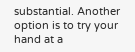substantial. Another option is to try your hand at a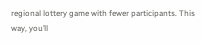regional lottery game with fewer participants. This way, you’ll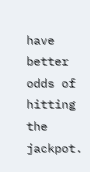have better odds of hitting the jackpot.